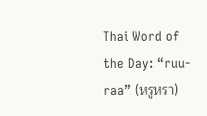Thai Word of the Day: “ruu-raa” (หรูหรา)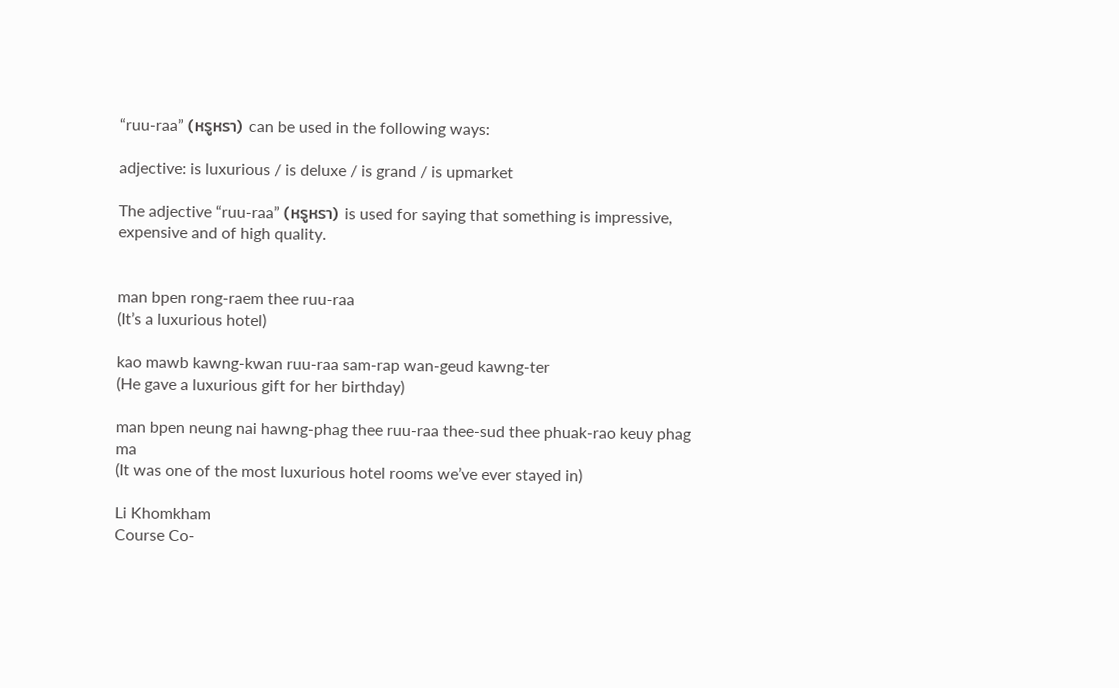“ruu-raa” (หรูหรา) can be used in the following ways:

adjective: is luxurious / is deluxe / is grand / is upmarket

The adjective “ruu-raa” (หรูหรา) is used for saying that something is impressive, expensive and of high quality.


man bpen rong-raem thee ruu-raa
(It’s a luxurious hotel)

kao mawb kawng-kwan ruu-raa sam-rap wan-geud kawng-ter
(He gave a luxurious gift for her birthday)

man bpen neung nai hawng-phag thee ruu-raa thee-sud thee phuak-rao keuy phag ma
(It was one of the most luxurious hotel rooms we’ve ever stayed in)

Li Khomkham
Course Co-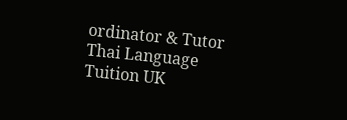ordinator & Tutor
Thai Language Tuition UK